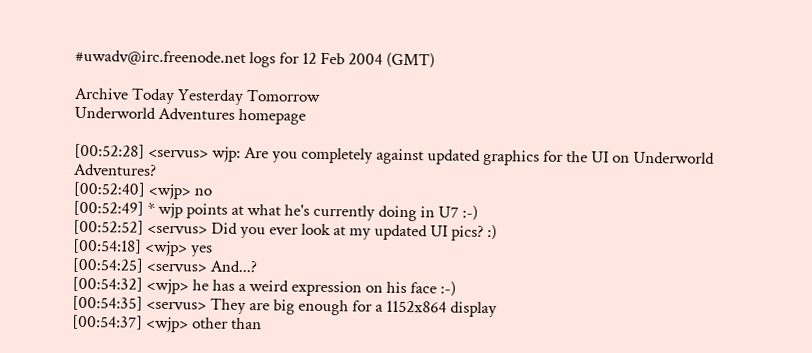#uwadv@irc.freenode.net logs for 12 Feb 2004 (GMT)

Archive Today Yesterday Tomorrow
Underworld Adventures homepage

[00:52:28] <servus> wjp: Are you completely against updated graphics for the UI on Underworld Adventures?
[00:52:40] <wjp> no
[00:52:49] * wjp points at what he's currently doing in U7 :-)
[00:52:52] <servus> Did you ever look at my updated UI pics? :)
[00:54:18] <wjp> yes
[00:54:25] <servus> And...?
[00:54:32] <wjp> he has a weird expression on his face :-)
[00:54:35] <servus> They are big enough for a 1152x864 display
[00:54:37] <wjp> other than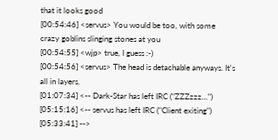that it looks good
[00:54:46] <servus> You would be too, with some crazy goblins slinging stones at you
[00:54:55] <wjp> true, I guess :-)
[00:54:56] <servus> The head is detachable anyways. It's all in layers.
[01:07:34] <-- Dark-Star has left IRC ("ZZZzzz...")
[05:15:16] <-- servus has left IRC ("Client exiting")
[05:33:41] -->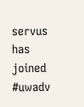servus has joined #uwadv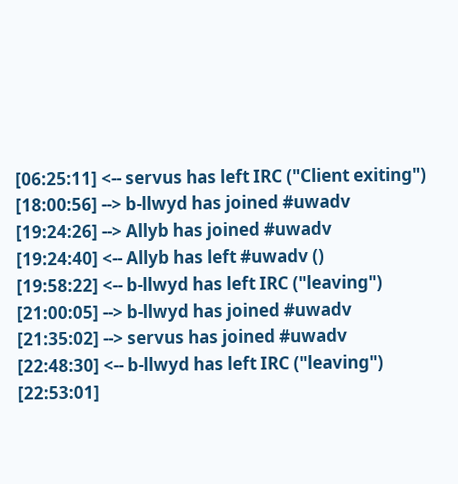[06:25:11] <-- servus has left IRC ("Client exiting")
[18:00:56] --> b-llwyd has joined #uwadv
[19:24:26] --> Allyb has joined #uwadv
[19:24:40] <-- Allyb has left #uwadv ()
[19:58:22] <-- b-llwyd has left IRC ("leaving")
[21:00:05] --> b-llwyd has joined #uwadv
[21:35:02] --> servus has joined #uwadv
[22:48:30] <-- b-llwyd has left IRC ("leaving")
[22:53:01]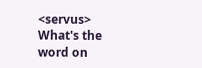<servus> What's the word on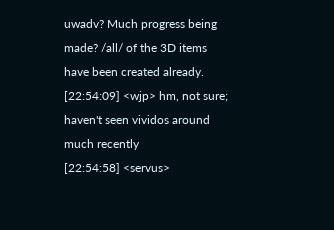uwadv? Much progress being made? /all/ of the 3D items have been created already.
[22:54:09] <wjp> hm, not sure; haven't seen vividos around much recently
[22:54:58] <servus>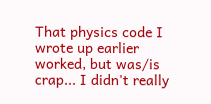That physics code I wrote up earlier worked, but was/is crap... I didn't really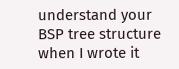understand your BSP tree structure when I wrote it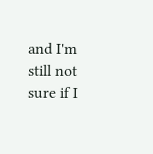and I'm still not sure if I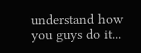understand how you guys do it...